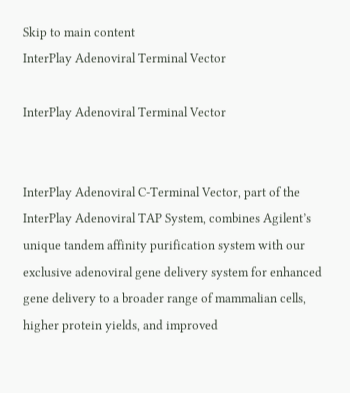Skip to main content
InterPlay Adenoviral Terminal Vector

InterPlay Adenoviral Terminal Vector


InterPlay Adenoviral C-Terminal Vector, part of the InterPlay Adenoviral TAP System, combines Agilent’s unique tandem affinity purification system with our exclusive adenoviral gene delivery system for enhanced gene delivery to a broader range of mammalian cells, higher protein yields, and improved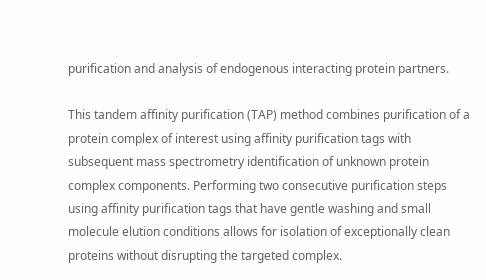purification and analysis of endogenous interacting protein partners.

This tandem affinity purification (TAP) method combines purification of a protein complex of interest using affinity purification tags with subsequent mass spectrometry identification of unknown protein complex components. Performing two consecutive purification steps using affinity purification tags that have gentle washing and small molecule elution conditions allows for isolation of exceptionally clean proteins without disrupting the targeted complex.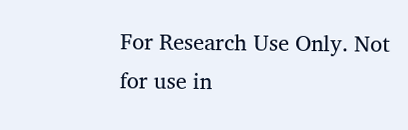For Research Use Only. Not for use in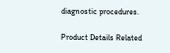diagnostic procedures.

Product Details Related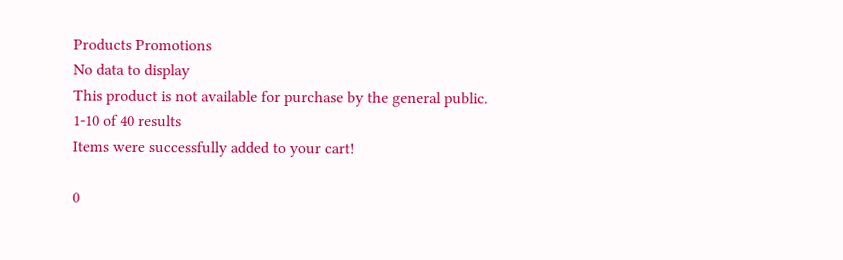Products Promotions
No data to display
This product is not available for purchase by the general public.
1-10 of 40 results
Items were successfully added to your cart!

0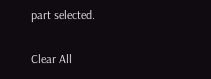part selected.

Clear All